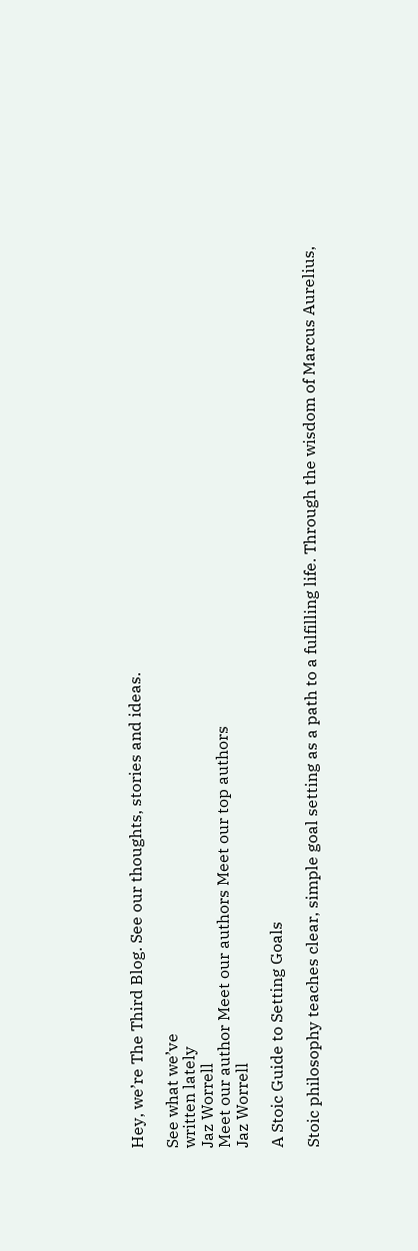Hey, we’re The Third Blog. See our thoughts, stories and ideas.

See what we’ve
written lately
Jaz Worrell
Meet our author Meet our authors Meet our top authors
Jaz Worrell

A Stoic Guide to Setting Goals

Stoic philosophy teaches clear, simple goal setting as a path to a fulfilling life. Through the wisdom of Marcus Aurelius,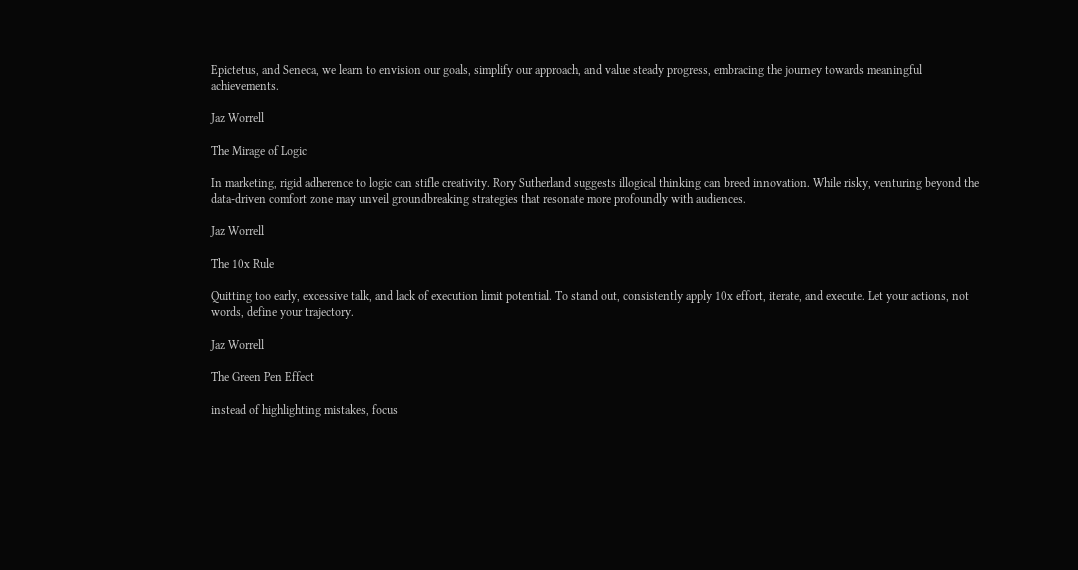Epictetus, and Seneca, we learn to envision our goals, simplify our approach, and value steady progress, embracing the journey towards meaningful achievements.

Jaz Worrell

The Mirage of Logic

In marketing, rigid adherence to logic can stifle creativity. Rory Sutherland suggests illogical thinking can breed innovation. While risky, venturing beyond the data-driven comfort zone may unveil groundbreaking strategies that resonate more profoundly with audiences.

Jaz Worrell

The 10x Rule

Quitting too early, excessive talk, and lack of execution limit potential. To stand out, consistently apply 10x effort, iterate, and execute. Let your actions, not words, define your trajectory.

Jaz Worrell

The Green Pen Effect

instead of highlighting mistakes, focus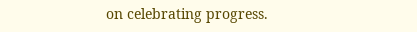on celebrating progress.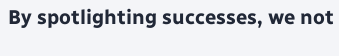By spotlighting successes, we not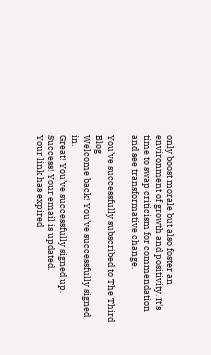only boost morale but also foster an environment of growth and positivity. It's time to swap criticism for commendation and see transformative change.

You’ve successfully subscribed to The Third Blog
Welcome back! You’ve successfully signed in.
Great! You’ve successfully signed up.
Success! Your email is updated.
Your link has expired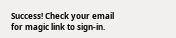Success! Check your email for magic link to sign-in.